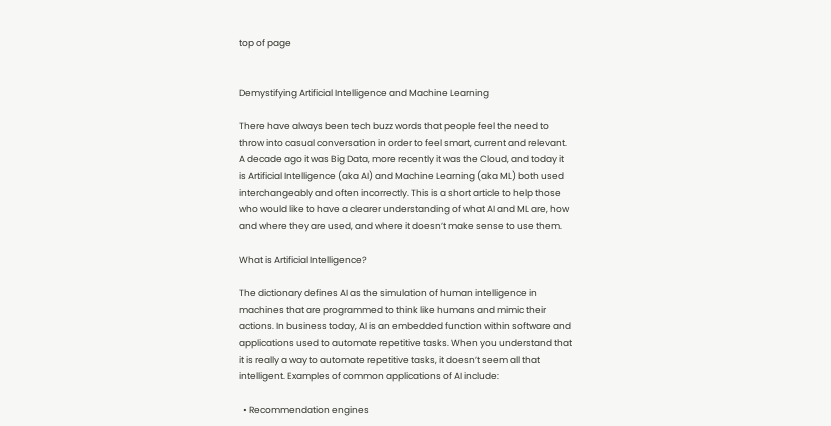top of page


Demystifying Artificial Intelligence and Machine Learning

There have always been tech buzz words that people feel the need to throw into casual conversation in order to feel smart, current and relevant. A decade ago it was Big Data, more recently it was the Cloud, and today it is Artificial Intelligence (aka AI) and Machine Learning (aka ML) both used interchangeably and often incorrectly. This is a short article to help those who would like to have a clearer understanding of what AI and ML are, how and where they are used, and where it doesn’t make sense to use them.

What is Artificial Intelligence?

The dictionary defines AI as the simulation of human intelligence in machines that are programmed to think like humans and mimic their actions. In business today, AI is an embedded function within software and applications used to automate repetitive tasks. When you understand that it is really a way to automate repetitive tasks, it doesn’t seem all that intelligent. Examples of common applications of AI include:

  • Recommendation engines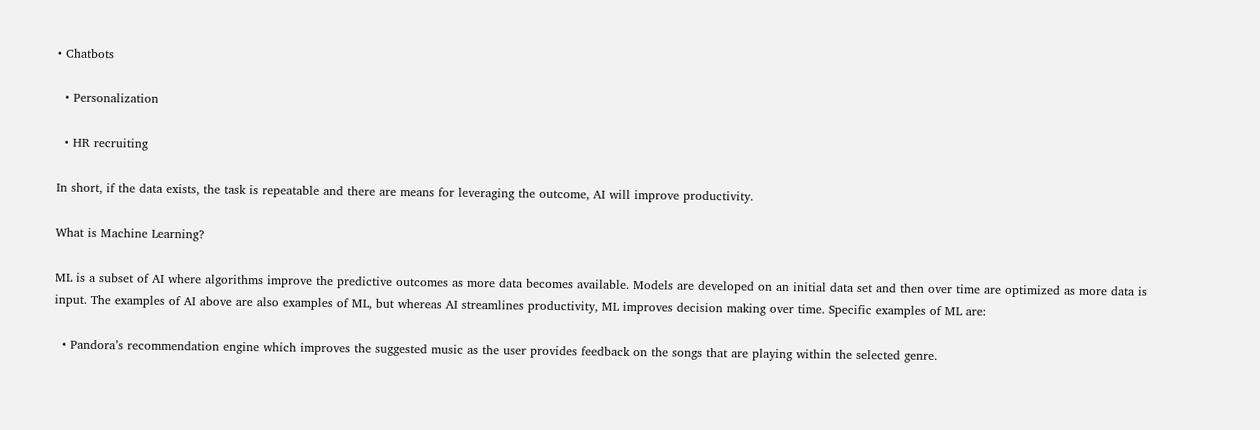• Chatbots

  • Personalization

  • HR recruiting

In short, if the data exists, the task is repeatable and there are means for leveraging the outcome, AI will improve productivity.

What is Machine Learning?

ML is a subset of AI where algorithms improve the predictive outcomes as more data becomes available. Models are developed on an initial data set and then over time are optimized as more data is input. The examples of AI above are also examples of ML, but whereas AI streamlines productivity, ML improves decision making over time. Specific examples of ML are:

  • Pandora’s recommendation engine which improves the suggested music as the user provides feedback on the songs that are playing within the selected genre.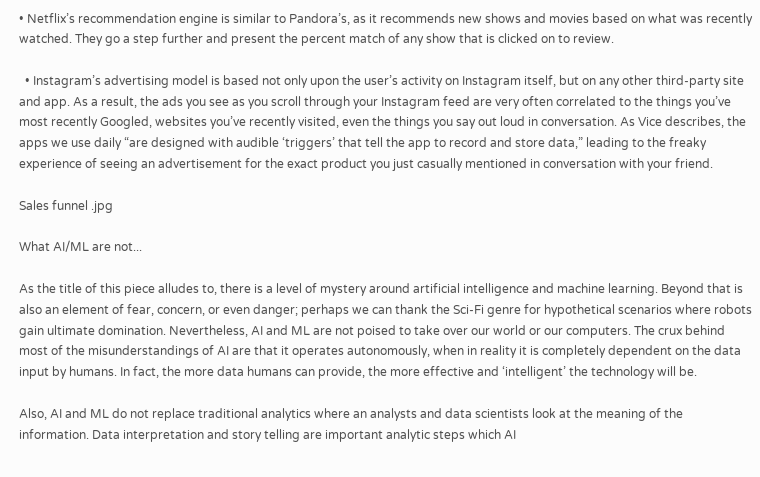• Netflix’s recommendation engine is similar to Pandora’s, as it recommends new shows and movies based on what was recently watched. They go a step further and present the percent match of any show that is clicked on to review.

  • Instagram’s advertising model is based not only upon the user’s activity on Instagram itself, but on any other third-party site and app. As a result, the ads you see as you scroll through your Instagram feed are very often correlated to the things you’ve most recently Googled, websites you’ve recently visited, even the things you say out loud in conversation. As Vice describes, the apps we use daily “are designed with audible ‘triggers’ that tell the app to record and store data,” leading to the freaky experience of seeing an advertisement for the exact product you just casually mentioned in conversation with your friend.

Sales funnel .jpg

What AI/ML are not...

As the title of this piece alludes to, there is a level of mystery around artificial intelligence and machine learning. Beyond that is also an element of fear, concern, or even danger; perhaps we can thank the Sci-Fi genre for hypothetical scenarios where robots gain ultimate domination. Nevertheless, AI and ML are not poised to take over our world or our computers. The crux behind most of the misunderstandings of AI are that it operates autonomously, when in reality it is completely dependent on the data input by humans. In fact, the more data humans can provide, the more effective and ‘intelligent’ the technology will be.

Also, AI and ML do not replace traditional analytics where an analysts and data scientists look at the meaning of the information. Data interpretation and story telling are important analytic steps which AI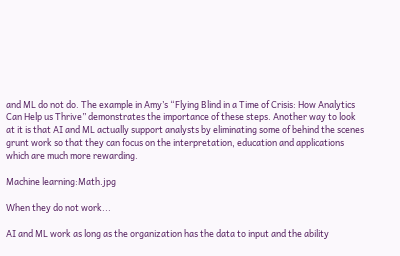and ML do not do. The example in Amy’s “Flying Blind in a Time of Crisis: How Analytics Can Help us Thrive” demonstrates the importance of these steps. Another way to look at it is that AI and ML actually support analysts by eliminating some of behind the scenes grunt work so that they can focus on the interpretation, education and applications which are much more rewarding.

Machine learning:Math.jpg

When they do not work...

AI and ML work as long as the organization has the data to input and the ability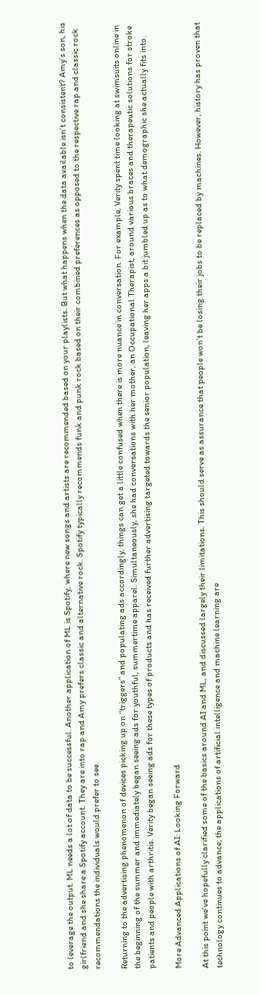to leverage the output. ML needs a lot of data to be successful. Another application of ML is Spotify, where new songs and artists are recommended based on your playlists. But what happens when the data available isn’t consistent? Amy’s son, his girlfriend and she share a Spotify account. They are into rap and Amy prefers classic and alternative rock. Spotify typically recommends funk and punk rock based on their combined preferences as opposed to the respective rap and classic rock recommendations the individuals would prefer to see.

Returning to the advertising phenomenon of devices picking up on “triggers” and populating ads accordingly, things can get a little confused when there is more nuance in conversation. For example, Verity spent time looking at swimsuits online in the beginning of the summer and immediately began seeing ads for youthful, summertime apparel. Simultaneously, she had conversations with her mother, an Occupational Therapist, around various braces and therapeutic solutions for stroke patients and people with arthritis. Verity began seeing ads for these types of products and has received further advertising targeted towards the senior population, leaving her apps a bit jumbled up as to what demographic she actually fits into.

More Advanced Applications of AI: Looking Forward

At this point we’ve hopefully clarified some of the basics around AI and ML, and discussed largely their limitations. This should serve as assurance that people won’t be losing their jobs to be replaced by machines. However, history has proven that technology continues to advance; the applications of artificial intelligence and machine learning are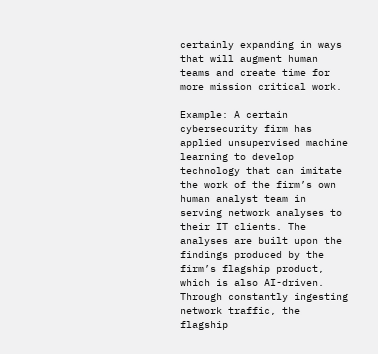certainly expanding in ways that will augment human teams and create time for more mission critical work.

Example: A certain cybersecurity firm has applied unsupervised machine learning to develop technology that can imitate the work of the firm’s own human analyst team in serving network analyses to their IT clients. The analyses are built upon the findings produced by the firm’s flagship product, which is also AI-driven. Through constantly ingesting network traffic, the flagship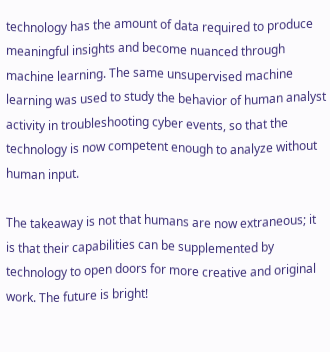technology has the amount of data required to produce meaningful insights and become nuanced through machine learning. The same unsupervised machine learning was used to study the behavior of human analyst activity in troubleshooting cyber events, so that the technology is now competent enough to analyze without human input.

The takeaway is not that humans are now extraneous; it is that their capabilities can be supplemented by technology to open doors for more creative and original work. The future is bright!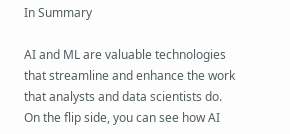In Summary

AI and ML are valuable technologies that streamline and enhance the work that analysts and data scientists do.  On the flip side, you can see how AI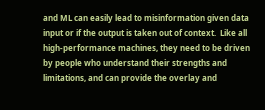and ML can easily lead to misinformation given data input or if the output is taken out of context.  Like all high-performance machines, they need to be driven by people who understand their strengths and limitations, and can provide the overlay and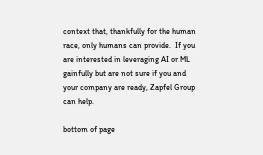context that, thankfully for the human race, only humans can provide.  If you are interested in leveraging AI or ML gainfully but are not sure if you and your company are ready, Zapfel Group can help.

bottom of page